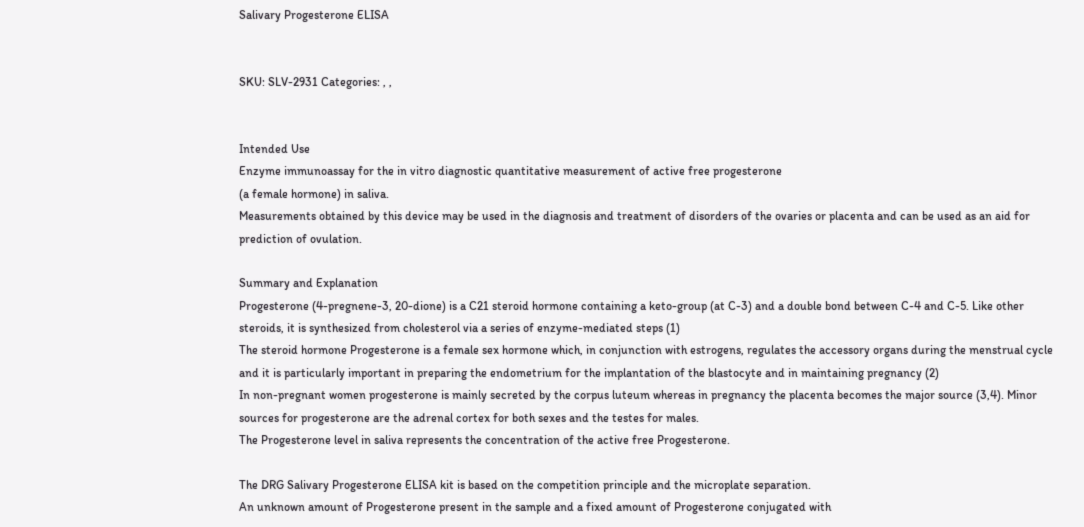Salivary Progesterone ELISA


SKU: SLV-2931 Categories: , ,


Intended Use
Enzyme immunoassay for the in vitro diagnostic quantitative measurement of active free progesterone
(a female hormone) in saliva.
Measurements obtained by this device may be used in the diagnosis and treatment of disorders of the ovaries or placenta and can be used as an aid for prediction of ovulation.

Summary and Explanation
Progesterone (4-pregnene-3, 20-dione) is a C21 steroid hormone containing a keto-group (at C-3) and a double bond between C-4 and C-5. Like other steroids, it is synthesized from cholesterol via a series of enzyme-mediated steps (1)
The steroid hormone Progesterone is a female sex hormone which, in conjunction with estrogens, regulates the accessory organs during the menstrual cycle and it is particularly important in preparing the endometrium for the implantation of the blastocyte and in maintaining pregnancy (2)
In non-pregnant women progesterone is mainly secreted by the corpus luteum whereas in pregnancy the placenta becomes the major source (3,4). Minor sources for progesterone are the adrenal cortex for both sexes and the testes for males.
The Progesterone level in saliva represents the concentration of the active free Progesterone.

The DRG Salivary Progesterone ELISA kit is based on the competition principle and the microplate separation.
An unknown amount of Progesterone present in the sample and a fixed amount of Progesterone conjugated with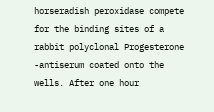horseradish peroxidase compete for the binding sites of a rabbit polyclonal Progesterone -antiserum coated onto the wells. After one hour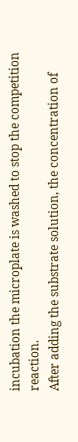incubation the microplate is washed to stop the competition reaction.
After adding the substrate solution, the concentration of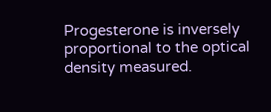Progesterone is inversely proportional to the optical density measured.